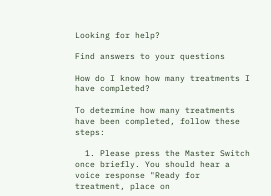Looking for help?

Find answers to your questions

How do I know how many treatments I have completed?

To determine how many treatments have been completed, follow these steps:

  1. Please press the Master Switch once briefly. You should hear a voice response "Ready for treatment, place on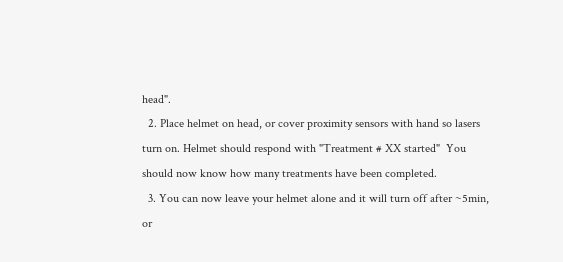head".
  2. Place helmet on head, or cover proximity sensors with hand so lasers turn on. Helmet should respond with "Treatment # XX started"  You should now know how many treatments have been completed.
  3. You can now leave your helmet alone and it will turn off after ~5min, or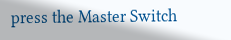press the Master Switch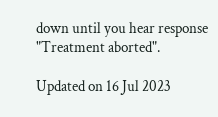down until you hear response "Treatment aborted".

Updated on 16 Jul 2023